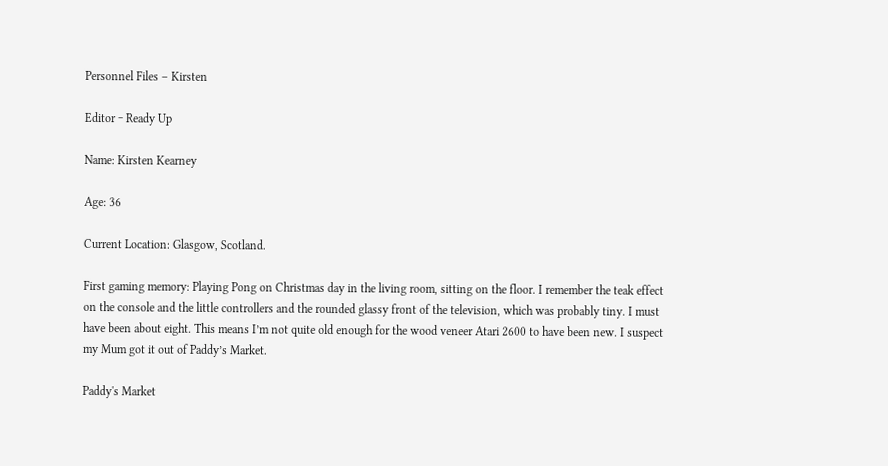Personnel Files – Kirsten

Editor ‒ Ready Up

Name: Kirsten Kearney

Age: 36

Current Location: Glasgow, Scotland.

First gaming memory: Playing Pong on Christmas day in the living room, sitting on the floor. I remember the teak effect on the console and the little controllers and the rounded glassy front of the television, which was probably tiny. I must have been about eight. This means I’m not quite old enough for the wood veneer Atari 2600 to have been new. I suspect my Mum got it out of Paddy’s Market.

Paddy's Market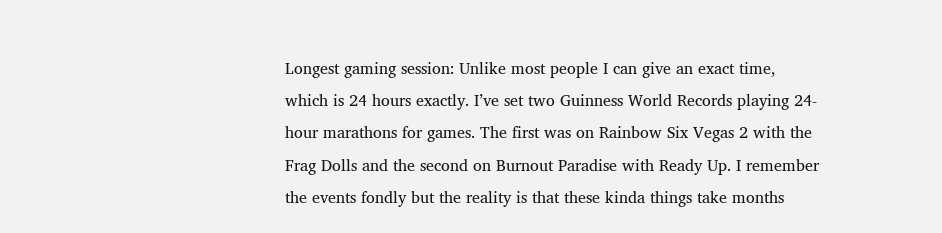Longest gaming session: Unlike most people I can give an exact time, which is 24 hours exactly. I’ve set two Guinness World Records playing 24-hour marathons for games. The first was on Rainbow Six Vegas 2 with the Frag Dolls and the second on Burnout Paradise with Ready Up. I remember the events fondly but the reality is that these kinda things take months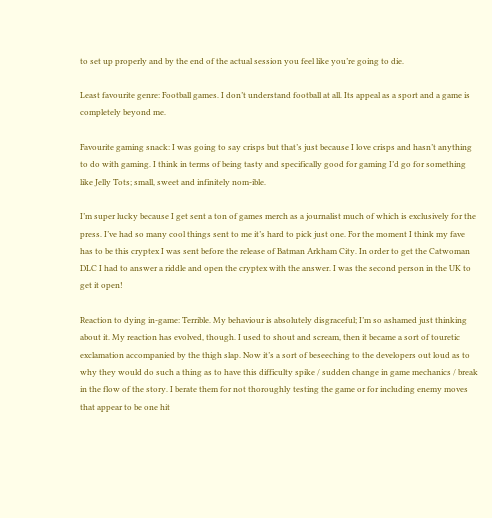to set up properly and by the end of the actual session you feel like you’re going to die.

Least favourite genre: Football games. I don’t understand football at all. Its appeal as a sport and a game is completely beyond me.

Favourite gaming snack: I was going to say crisps but that’s just because I love crisps and hasn’t anything to do with gaming. I think in terms of being tasty and specifically good for gaming I’d go for something like Jelly Tots; small, sweet and infinitely nom-ible.

I’m super lucky because I get sent a ton of games merch as a journalist much of which is exclusively for the press. I’ve had so many cool things sent to me it’s hard to pick just one. For the moment I think my fave has to be this cryptex I was sent before the release of Batman Arkham City. In order to get the Catwoman DLC I had to answer a riddle and open the cryptex with the answer. I was the second person in the UK to get it open!

Reaction to dying in-game: Terrible. My behaviour is absolutely disgraceful; I’m so ashamed just thinking about it. My reaction has evolved, though. I used to shout and scream, then it became a sort of touretic exclamation accompanied by the thigh slap. Now it’s a sort of beseeching to the developers out loud as to why they would do such a thing as to have this difficulty spike / sudden change in game mechanics / break in the flow of the story. I berate them for not thoroughly testing the game or for including enemy moves that appear to be one hit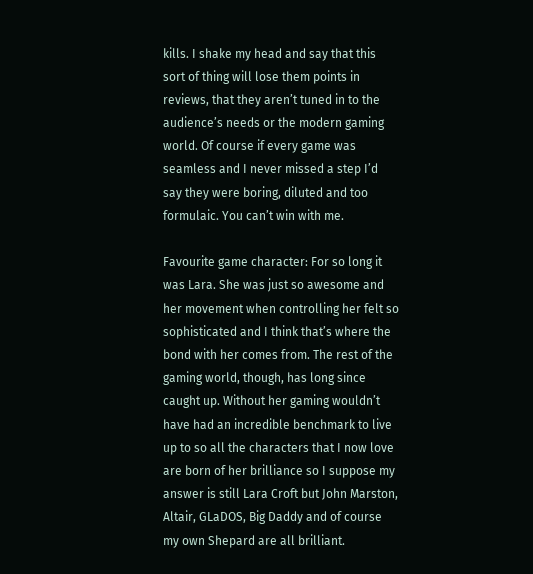kills. I shake my head and say that this sort of thing will lose them points in reviews, that they aren’t tuned in to the audience’s needs or the modern gaming world. Of course if every game was seamless and I never missed a step I’d say they were boring, diluted and too formulaic. You can’t win with me.

Favourite game character: For so long it was Lara. She was just so awesome and her movement when controlling her felt so sophisticated and I think that’s where the bond with her comes from. The rest of the gaming world, though, has long since caught up. Without her gaming wouldn’t have had an incredible benchmark to live up to so all the characters that I now love are born of her brilliance so I suppose my answer is still Lara Croft but John Marston, Altair, GLaDOS, Big Daddy and of course my own Shepard are all brilliant.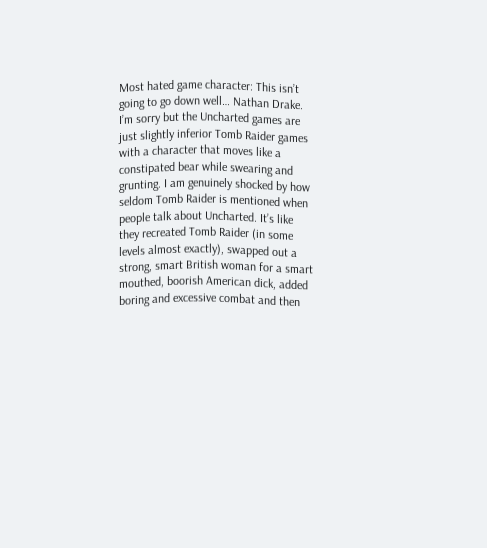Most hated game character: This isn’t going to go down well… Nathan Drake. I’m sorry but the Uncharted games are just slightly inferior Tomb Raider games with a character that moves like a constipated bear while swearing and grunting. I am genuinely shocked by how seldom Tomb Raider is mentioned when people talk about Uncharted. It’s like they recreated Tomb Raider (in some levels almost exactly), swapped out a strong, smart British woman for a smart mouthed, boorish American dick, added boring and excessive combat and then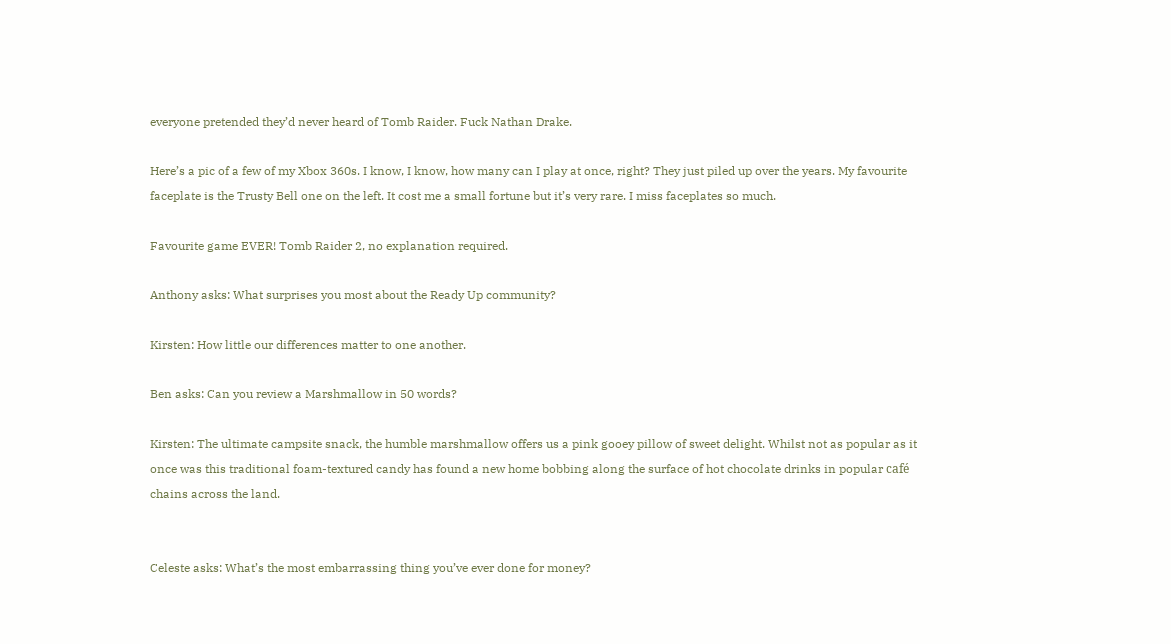everyone pretended they’d never heard of Tomb Raider. Fuck Nathan Drake.

Here’s a pic of a few of my Xbox 360s. I know, I know, how many can I play at once, right? They just piled up over the years. My favourite faceplate is the Trusty Bell one on the left. It cost me a small fortune but it’s very rare. I miss faceplates so much.

Favourite game EVER! Tomb Raider 2, no explanation required.

Anthony asks: What surprises you most about the Ready Up community?

Kirsten: How little our differences matter to one another.

Ben asks: Can you review a Marshmallow in 50 words?

Kirsten: The ultimate campsite snack, the humble marshmallow offers us a pink gooey pillow of sweet delight. Whilst not as popular as it once was this traditional foam-textured candy has found a new home bobbing along the surface of hot chocolate drinks in popular café chains across the land.


Celeste asks: What’s the most embarrassing thing you’ve ever done for money?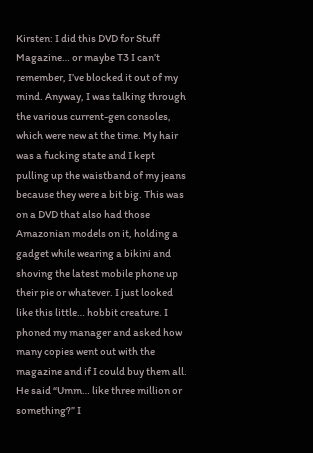Kirsten: I did this DVD for Stuff Magazine… or maybe T3 I can’t remember, I’ve blocked it out of my mind. Anyway, I was talking through the various current-gen consoles, which were new at the time. My hair was a fucking state and I kept pulling up the waistband of my jeans because they were a bit big. This was on a DVD that also had those Amazonian models on it, holding a gadget while wearing a bikini and shoving the latest mobile phone up their pie or whatever. I just looked like this little… hobbit creature. I phoned my manager and asked how many copies went out with the magazine and if I could buy them all. He said “Umm… like three million or something?” I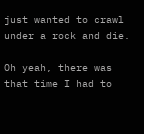just wanted to crawl under a rock and die.

Oh yeah, there was that time I had to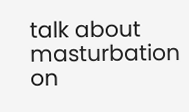talk about masturbation on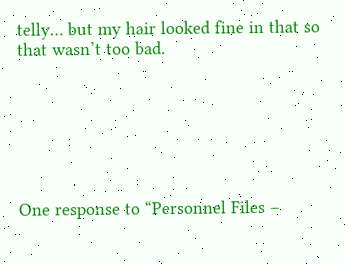telly… but my hair looked fine in that so that wasn’t too bad.







One response to “Personnel Files –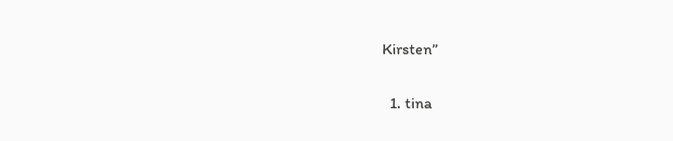Kirsten”

  1. tina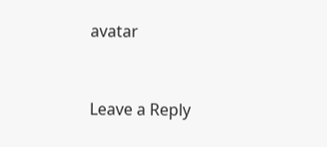avatar


Leave a Reply